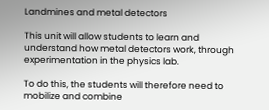Landmines and metal detectors

This unit will allow students to learn and understand how metal detectors work, through experimentation in the physics lab.

To do this, the students will therefore need to mobilize and combine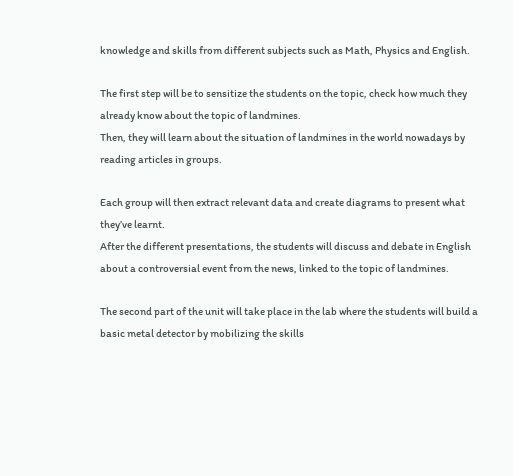knowledge and skills from different subjects such as Math, Physics and English.

The first step will be to sensitize the students on the topic, check how much they already know about the topic of landmines.
Then, they will learn about the situation of landmines in the world nowadays by reading articles in groups.

Each group will then extract relevant data and create diagrams to present what they’ve learnt.
After the different presentations, the students will discuss and debate in English about a controversial event from the news, linked to the topic of landmines.

The second part of the unit will take place in the lab where the students will build a basic metal detector by mobilizing the skills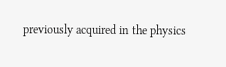previously acquired in the physics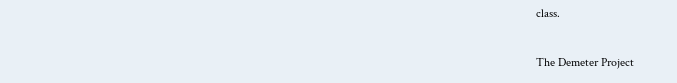class.

The Demeter Project